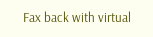Fax back with virtual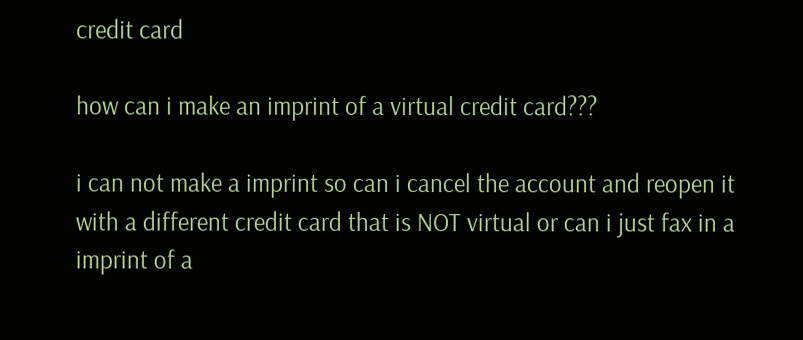credit card

how can i make an imprint of a virtual credit card???

i can not make a imprint so can i cancel the account and reopen it with a different credit card that is NOT virtual or can i just fax in a imprint of a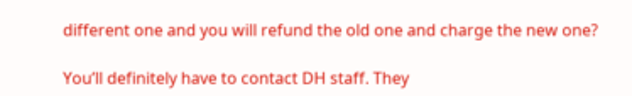different one and you will refund the old one and charge the new one?

You’ll definitely have to contact DH staff. They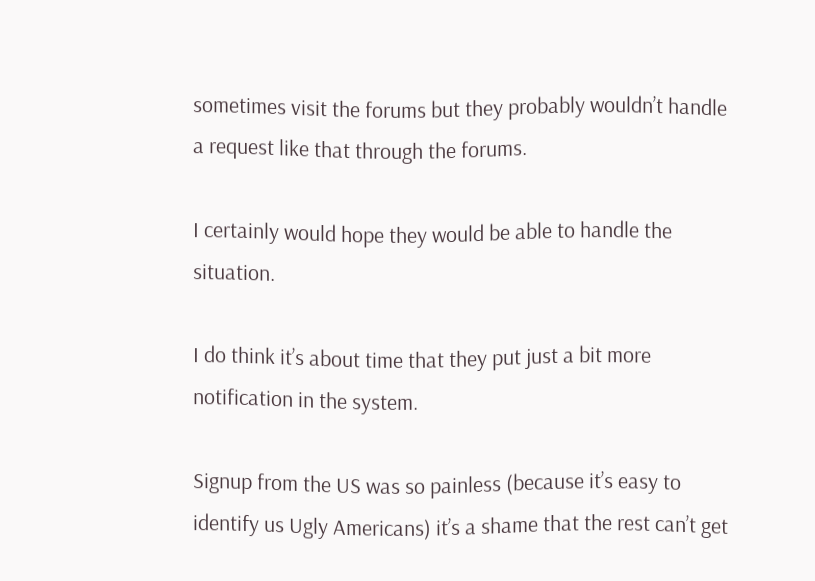sometimes visit the forums but they probably wouldn’t handle a request like that through the forums.

I certainly would hope they would be able to handle the situation.

I do think it’s about time that they put just a bit more notification in the system.

Signup from the US was so painless (because it’s easy to identify us Ugly Americans) it’s a shame that the rest can’t get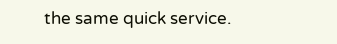the same quick service.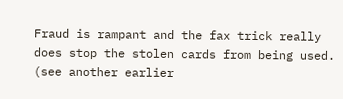Fraud is rampant and the fax trick really does stop the stolen cards from being used. (see another earlier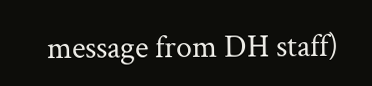message from DH staff)